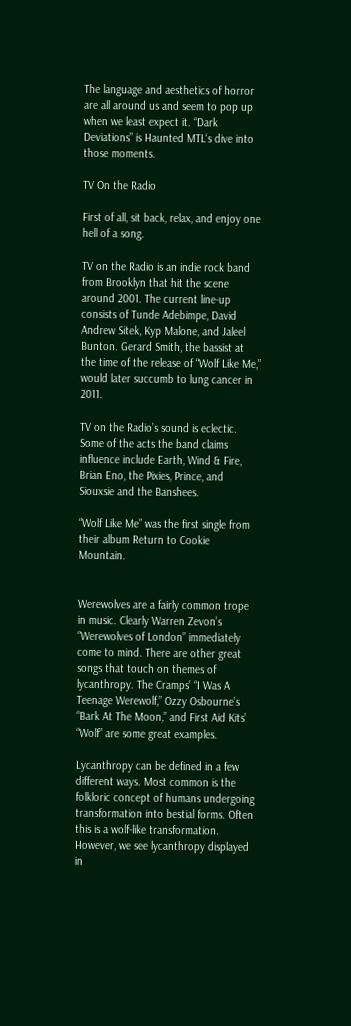The language and aesthetics of horror are all around us and seem to pop up when we least expect it. “Dark Deviations” is Haunted MTL‘s dive into those moments.

TV On the Radio

First of all, sit back, relax, and enjoy one hell of a song.

TV on the Radio is an indie rock band from Brooklyn that hit the scene around 2001. The current line-up consists of Tunde Adebimpe, David Andrew Sitek, Kyp Malone, and Jaleel Bunton. Gerard Smith, the bassist at the time of the release of “Wolf Like Me,” would later succumb to lung cancer in 2011.

TV on the Radio’s sound is eclectic. Some of the acts the band claims influence include Earth, Wind & Fire, Brian Eno, the Pixies, Prince, and Siouxsie and the Banshees.

“Wolf Like Me” was the first single from their album Return to Cookie Mountain.


Werewolves are a fairly common trope in music. Clearly Warren Zevon’s “Werewolves of London” immediately come to mind. There are other great songs that touch on themes of lycanthropy. The Cramps’ “I Was A Teenage Werewolf,” Ozzy Osbourne’s “Bark At The Moon,” and First Aid Kits’ “Wolf” are some great examples.

Lycanthropy can be defined in a few different ways. Most common is the folkloric concept of humans undergoing transformation into bestial forms. Often this is a wolf-like transformation. However, we see lycanthropy displayed in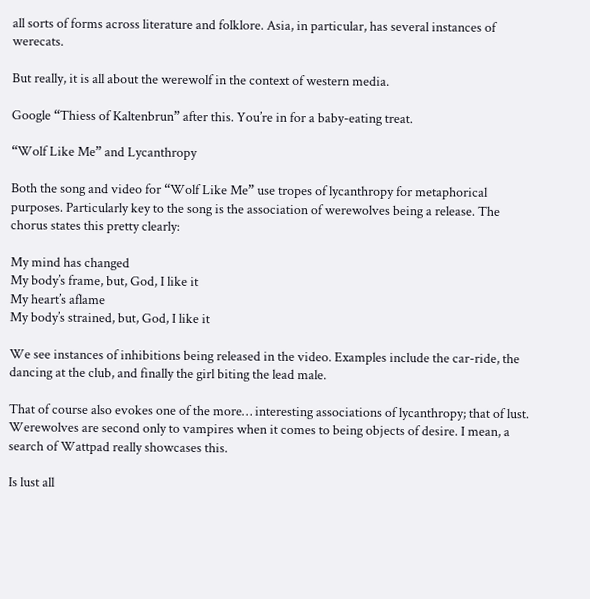all sorts of forms across literature and folklore. Asia, in particular, has several instances of werecats.

But really, it is all about the werewolf in the context of western media.

Google “Thiess of Kaltenbrun” after this. You’re in for a baby-eating treat.

“Wolf Like Me” and Lycanthropy

Both the song and video for “Wolf Like Me” use tropes of lycanthropy for metaphorical purposes. Particularly key to the song is the association of werewolves being a release. The chorus states this pretty clearly:

My mind has changed
My body’s frame, but, God, I like it
My heart’s aflame
My body’s strained, but, God, I like it

We see instances of inhibitions being released in the video. Examples include the car-ride, the dancing at the club, and finally the girl biting the lead male.

That of course also evokes one of the more… interesting associations of lycanthropy; that of lust. Werewolves are second only to vampires when it comes to being objects of desire. I mean, a search of Wattpad really showcases this.

Is lust all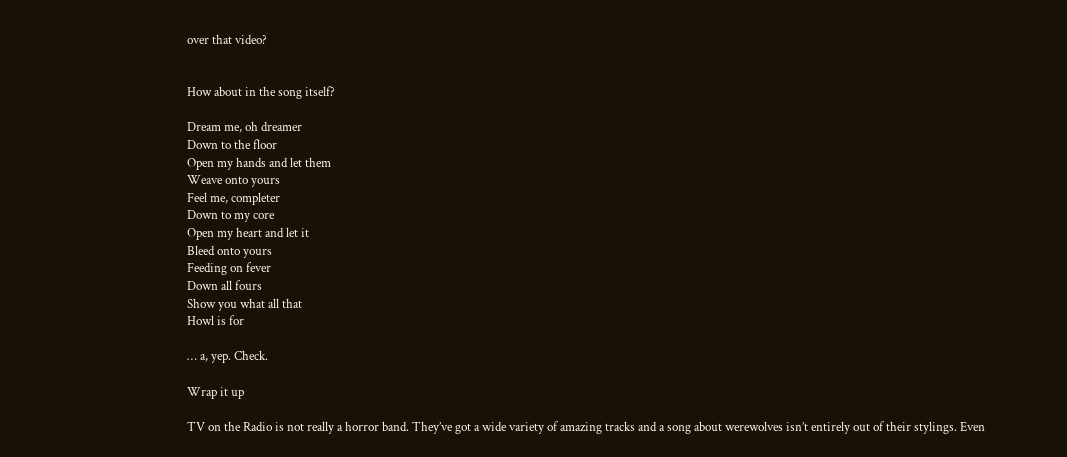over that video?


How about in the song itself?

Dream me, oh dreamer
Down to the floor
Open my hands and let them
Weave onto yours
Feel me, completer
Down to my core
Open my heart and let it
Bleed onto yours
Feeding on fever
Down all fours
Show you what all that
Howl is for

… a, yep. Check.

Wrap it up

TV on the Radio is not really a horror band. They’ve got a wide variety of amazing tracks and a song about werewolves isn’t entirely out of their stylings. Even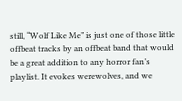still, “Wolf Like Me” is just one of those little offbeat tracks by an offbeat band that would be a great addition to any horror fan’s playlist. It evokes werewolves, and we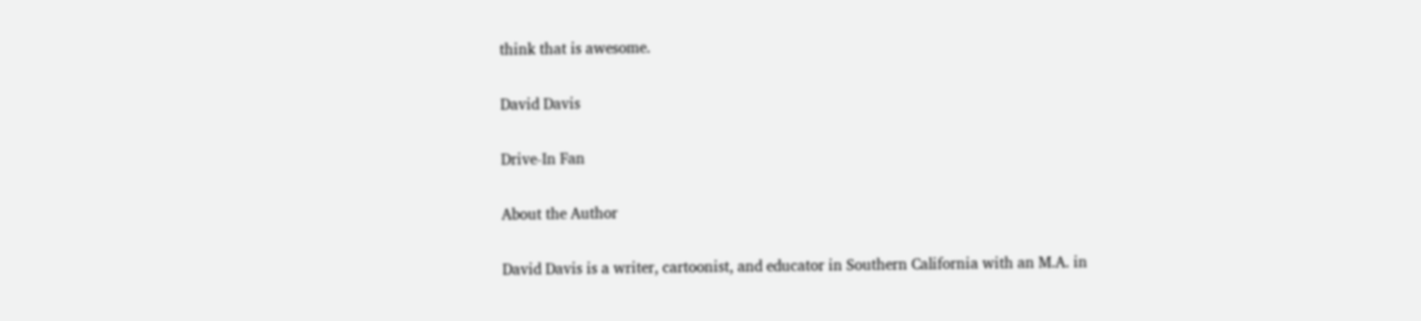think that is awesome.

David Davis

Drive-In Fan

About the Author

David Davis is a writer, cartoonist, and educator in Southern California with an M.A. in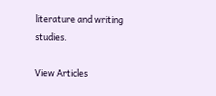literature and writing studies.

View Articles